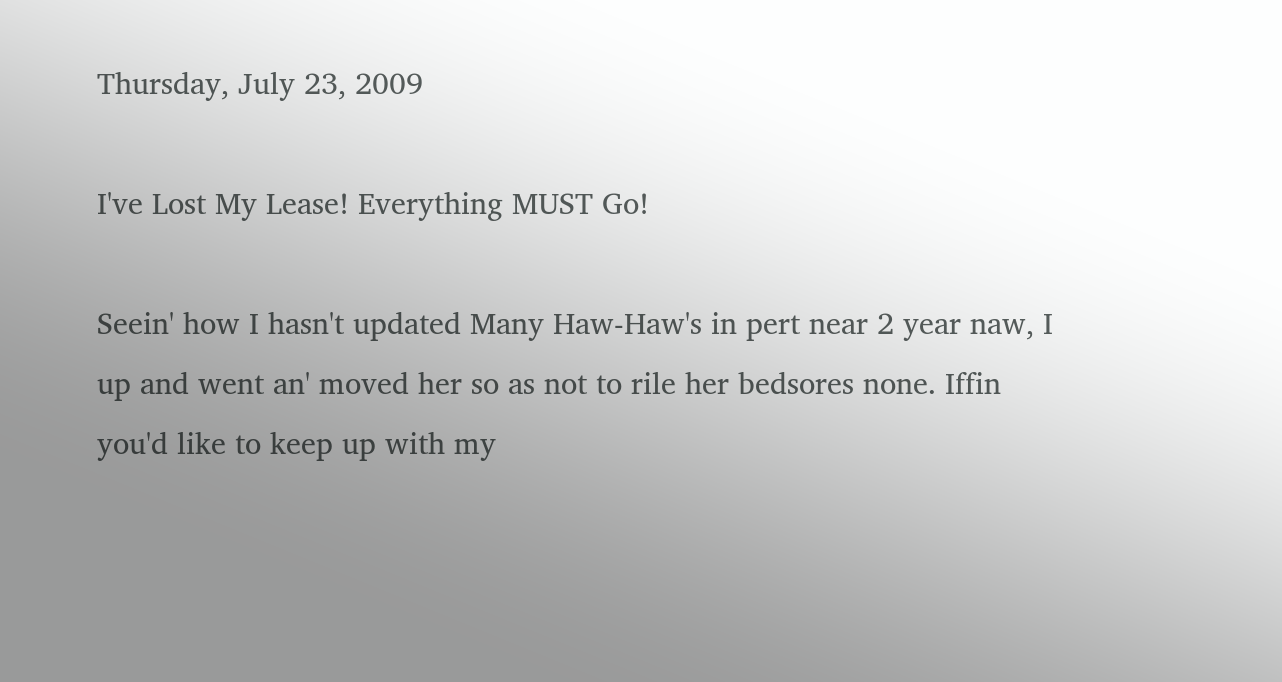Thursday, July 23, 2009

I've Lost My Lease! Everything MUST Go!

Seein' how I hasn't updated Many Haw-Haw's in pert near 2 year naw, I up and went an' moved her so as not to rile her bedsores none. Iffin you'd like to keep up with my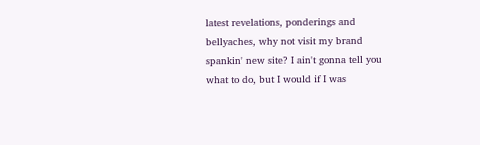latest revelations, ponderings and bellyaches, why not visit my brand spankin' new site? I ain't gonna tell you what to do, but I would if I was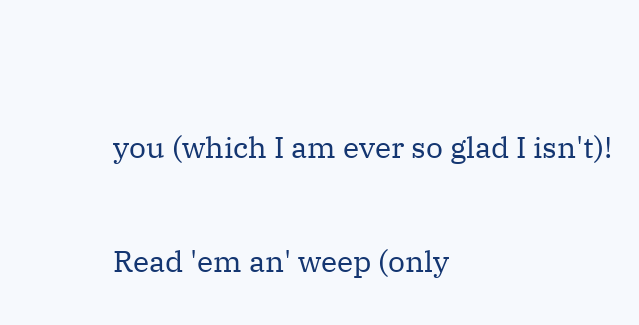you (which I am ever so glad I isn't)!

Read 'em an' weep (only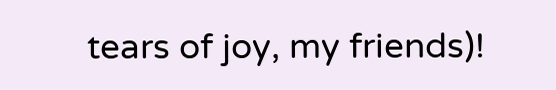tears of joy, my friends)!